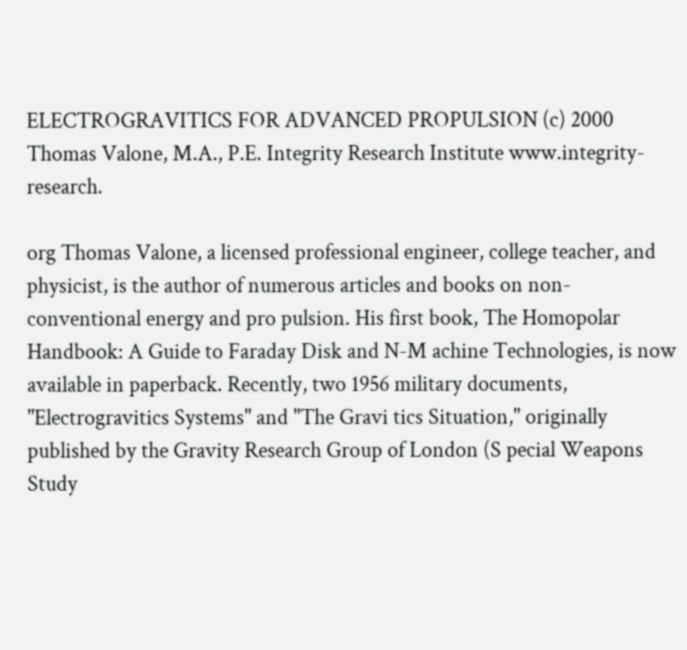ELECTROGRAVITICS FOR ADVANCED PROPULSION (c) 2000 Thomas Valone, M.A., P.E. Integrity Research Institute www.integrity-research.

org Thomas Valone, a licensed professional engineer, college teacher, and physicist, is the author of numerous articles and books on non-conventional energy and pro pulsion. His first book, The Homopolar Handbook: A Guide to Faraday Disk and N-M achine Technologies, is now available in paperback. Recently, two 1956 military documents, "Electrogravitics Systems" and "The Gravi tics Situation," originally published by the Gravity Research Group of London (S pecial Weapons Study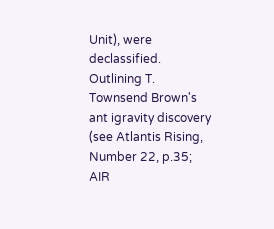Unit), were declassified. Outlining T. Townsend Brown's ant igravity discovery (see Atlantis Rising, Number 22, p.35; AIR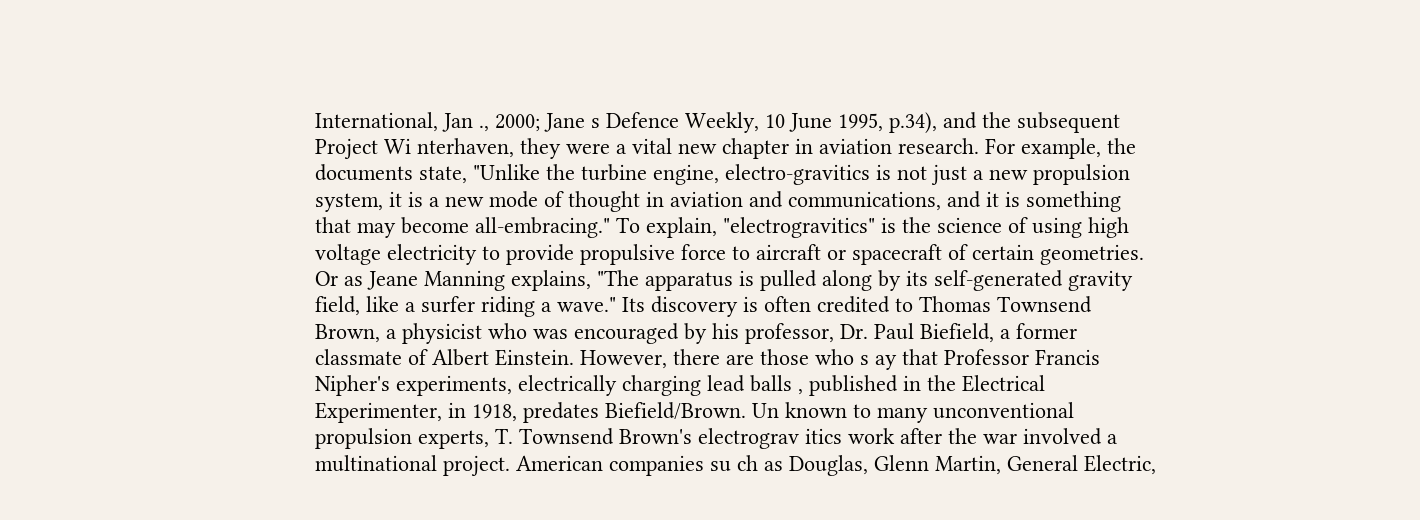International, Jan ., 2000; Jane s Defence Weekly, 10 June 1995, p.34), and the subsequent Project Wi nterhaven, they were a vital new chapter in aviation research. For example, the documents state, "Unlike the turbine engine, electro-gravitics is not just a new propulsion system, it is a new mode of thought in aviation and communications, and it is something that may become all-embracing." To explain, "electrogravitics" is the science of using high voltage electricity to provide propulsive force to aircraft or spacecraft of certain geometries. Or as Jeane Manning explains, "The apparatus is pulled along by its self-generated gravity field, like a surfer riding a wave." Its discovery is often credited to Thomas Townsend Brown, a physicist who was encouraged by his professor, Dr. Paul Biefield, a former classmate of Albert Einstein. However, there are those who s ay that Professor Francis Nipher's experiments, electrically charging lead balls , published in the Electrical Experimenter, in 1918, predates Biefield/Brown. Un known to many unconventional propulsion experts, T. Townsend Brown's electrograv itics work after the war involved a multinational project. American companies su ch as Douglas, Glenn Martin, General Electric,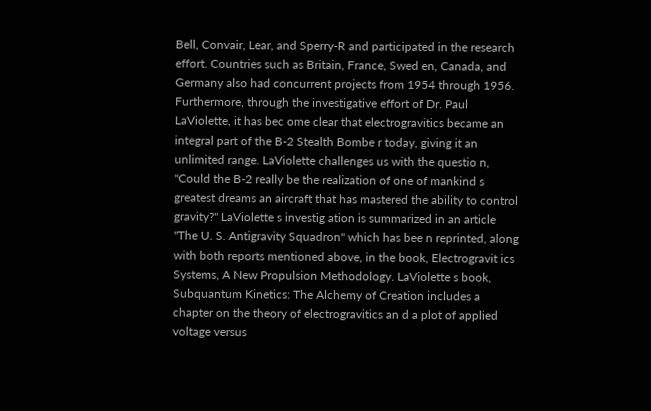Bell, Convair, Lear, and Sperry-R and participated in the research effort. Countries such as Britain, France, Swed en, Canada, and Germany also had concurrent projects from 1954 through 1956. Furthermore, through the investigative effort of Dr. Paul LaViolette, it has bec ome clear that electrogravitics became an integral part of the B-2 Stealth Bombe r today, giving it an unlimited range. LaViolette challenges us with the questio n, "Could the B-2 really be the realization of one of mankind s greatest dreams an aircraft that has mastered the ability to control gravity?" LaViolette s investig ation is summarized in an article "The U. S. Antigravity Squadron" which has bee n reprinted, along with both reports mentioned above, in the book, Electrogravit ics Systems, A New Propulsion Methodology. LaViolette s book, Subquantum Kinetics: The Alchemy of Creation includes a chapter on the theory of electrogravitics an d a plot of applied voltage versus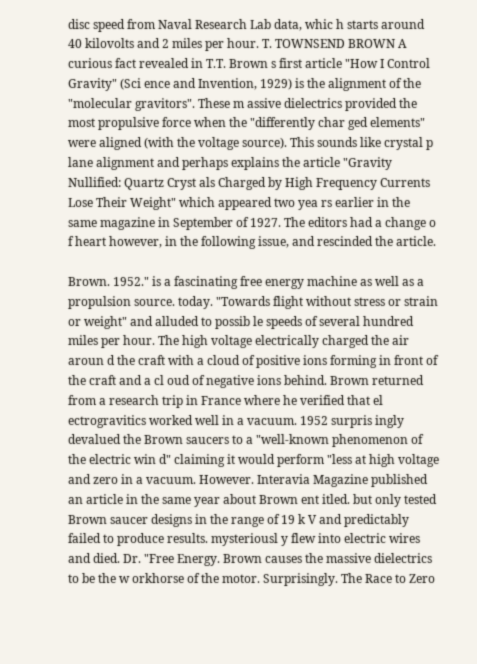disc speed from Naval Research Lab data, whic h starts around 40 kilovolts and 2 miles per hour. T. TOWNSEND BROWN A curious fact revealed in T.T. Brown s first article "How I Control Gravity" (Sci ence and Invention, 1929) is the alignment of the "molecular gravitors". These m assive dielectrics provided the most propulsive force when the "differently char ged elements" were aligned (with the voltage source). This sounds like crystal p lane alignment and perhaps explains the article "Gravity Nullified: Quartz Cryst als Charged by High Frequency Currents Lose Their Weight" which appeared two yea rs earlier in the same magazine in September of 1927. The editors had a change o f heart however, in the following issue, and rescinded the article.

Brown. 1952." is a fascinating free energy machine as well as a propulsion source. today. "Towards flight without stress or strain or weight" and alluded to possib le speeds of several hundred miles per hour. The high voltage electrically charged the air aroun d the craft with a cloud of positive ions forming in front of the craft and a cl oud of negative ions behind. Brown returned from a research trip in France where he verified that el ectrogravitics worked well in a vacuum. 1952 surpris ingly devalued the Brown saucers to a "well-known phenomenon of the electric win d" claiming it would perform "less at high voltage and zero in a vacuum. However. Interavia Magazine published an article in the same year about Brown ent itled. but only tested Brown saucer designs in the range of 19 k V and predictably failed to produce results. mysteriousl y flew into electric wires and died. Dr. "Free Energy. Brown causes the massive dielectrics to be the w orkhorse of the motor. Surprisingly. The Race to Zero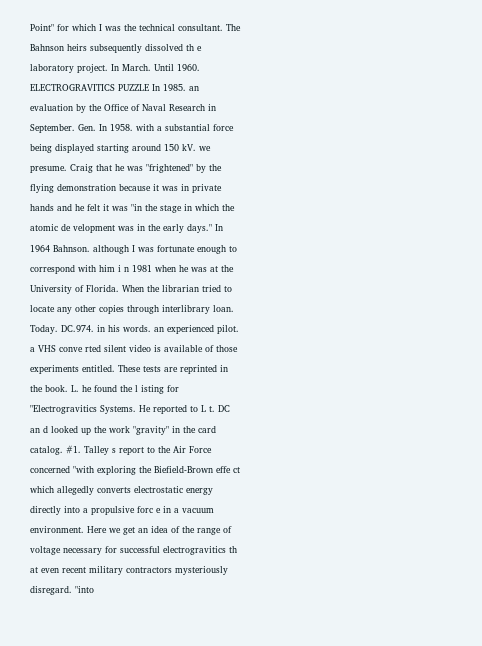Point" for which I was the technical consultant. The Bahnson heirs subsequently dissolved th e laboratory project. In March. Until 1960. ELECTROGRAVITICS PUZZLE In 1985. an evaluation by the Office of Naval Research in September. Gen. In 1958. with a substantial force being displayed starting around 150 kV. we presume. Craig that he was "frightened" by the flying demonstration because it was in private hands and he felt it was "in the stage in which the atomic de velopment was in the early days." In 1964 Bahnson. although I was fortunate enough to correspond with him i n 1981 when he was at the University of Florida. When the librarian tried to locate any other copies through interlibrary loan. Today. DC.974. in his words. an experienced pilot. a VHS conve rted silent video is available of those experiments entitled. These tests are reprinted in the book. L. he found the l isting for "Electrogravitics Systems. He reported to L t. DC an d looked up the work "gravity" in the card catalog. #1. Talley s report to the Air Force concerned "with exploring the Biefield-Brown effe ct which allegedly converts electrostatic energy directly into a propulsive forc e in a vacuum environment. Here we get an idea of the range of voltage necessary for successful electrogravitics th at even recent military contractors mysteriously disregard. "into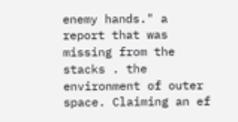enemy hands." a report that was missing from the stacks . the environment of outer space. Claiming an ef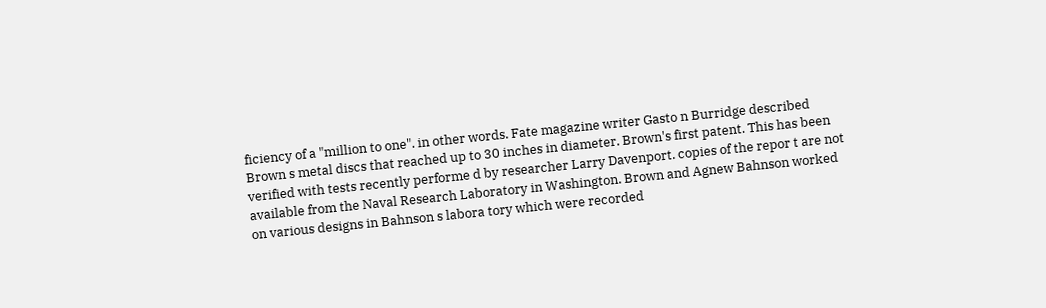ficiency of a "million to one". in other words. Fate magazine writer Gasto n Burridge described Brown s metal discs that reached up to 30 inches in diameter. Brown's first patent. This has been verified with tests recently performe d by researcher Larry Davenport. copies of the repor t are not available from the Naval Research Laboratory in Washington. Brown and Agnew Bahnson worked on various designs in Bahnson s labora tory which were recorded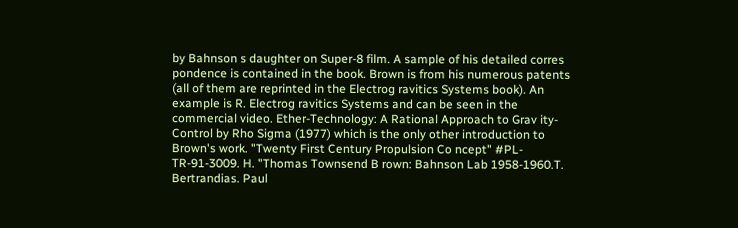by Bahnson s daughter on Super-8 film. A sample of his detailed corres pondence is contained in the book. Brown is from his numerous patents (all of them are reprinted in the Electrog ravitics Systems book). An example is R. Electrog ravitics Systems and can be seen in the commercial video. Ether-Technology: A Rational Approach to Grav ity-Control by Rho Sigma (1977) which is the only other introduction to Brown's work. "Twenty First Century Propulsion Co ncept" #PL-TR-91-3009. H. "Thomas Townsend B rown: Bahnson Lab 1958-1960.T. Bertrandias. Paul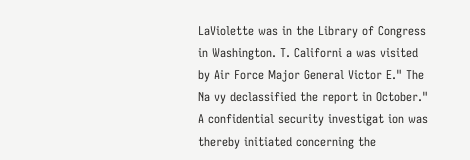LaViolette was in the Library of Congress in Washington. T. Californi a was visited by Air Force Major General Victor E." The Na vy declassified the report in October." A confidential security investigat ion was thereby initiated concerning the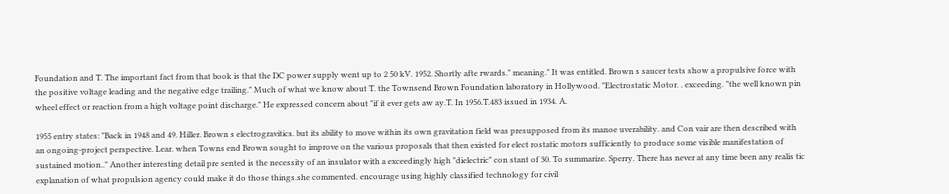Foundation and T. The important fact from that book is that the DC power supply went up to 2 50 kV. 1952. Shortly afte rwards." meaning." It was entitled. Brown s saucer tests show a propulsive force with the positive voltage leading and the negative edge trailing." Much of what we know about T. the Townsend Brown Foundation laboratory in Hollywood. "Electrostatic Motor. . exceeding. "the well known pin wheel effect or reaction from a high voltage point discharge." He expressed concern about "if it ever gets aw ay.T. In 1956.T.483 issued in 1934. A.

1955 entry states: "Back in 1948 and 49. Hiller. Brown s electrogravitics. but its ability to move within its own gravitation field was presupposed from its manoe uverability. and Con vair are then described with an ongoing-project perspective. Lear. when Towns end Brown sought to improve on the various proposals that then existed for elect rostatic motors sufficiently to produce some visible manifestation of sustained motion.." Another interesting detail pre sented is the necessity of an insulator with a exceedingly high "dielectric" con stant of 30. To summarize. Sperry. There has never at any time been any realis tic explanation of what propulsion agency could make it do those things.she commented. encourage using highly classified technology for civil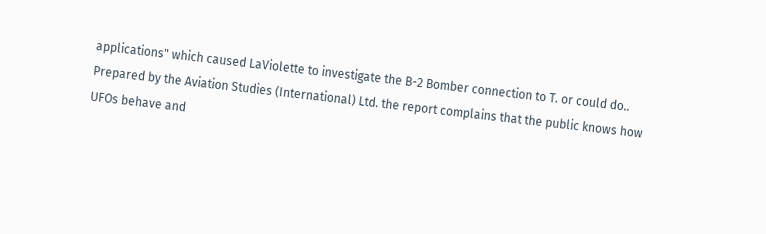applications" which caused LaViolette to investigate the B-2 Bomber connection to T. or could do.. Prepared by the Aviation Studies (International) Ltd. the report complains that the public knows how UFOs behave and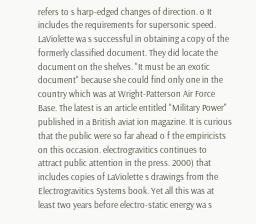refers to s harp-edged changes of direction. o It includes the requirements for supersonic speed. LaViolette wa s successful in obtaining a copy of the formerly classified document. They did locate the document on the shelves. "It must be an exotic document" because she could find only one in the country which was at Wright-Patterson Air Force Base. The latest is an article entitled "Military Power" published in a British aviat ion magazine. It is curious that the public were so far ahead o f the empiricists on this occasion. electrogravitics continues to attract public attention in the press. 2000) that includes copies of LaViolette s drawings from the Electrogravitics Systems book. Yet all this was at least two years before electro-static energy wa s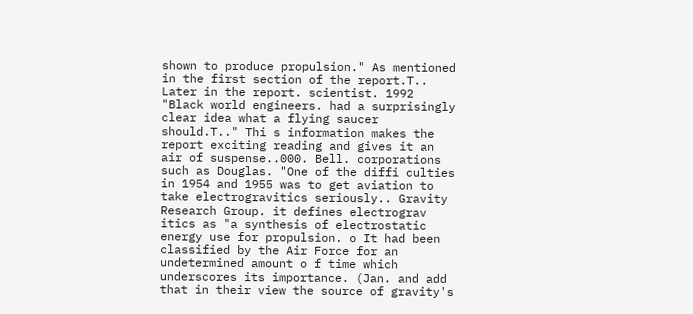shown to produce propulsion." As mentioned in the first section of the report.T.. Later in the report. scientist. 1992 "Black world engineers. had a surprisingly clear idea what a flying saucer should.T.." Thi s information makes the report exciting reading and gives it an air of suspense..000. Bell. corporations such as Douglas. "One of the diffi culties in 1954 and 1955 was to get aviation to take electrogravitics seriously.. Gravity Research Group. it defines electrograv itics as "a synthesis of electrostatic energy use for propulsion. o It had been classified by the Air Force for an undetermined amount o f time which underscores its importance. (Jan. and add that in their view the source of gravity's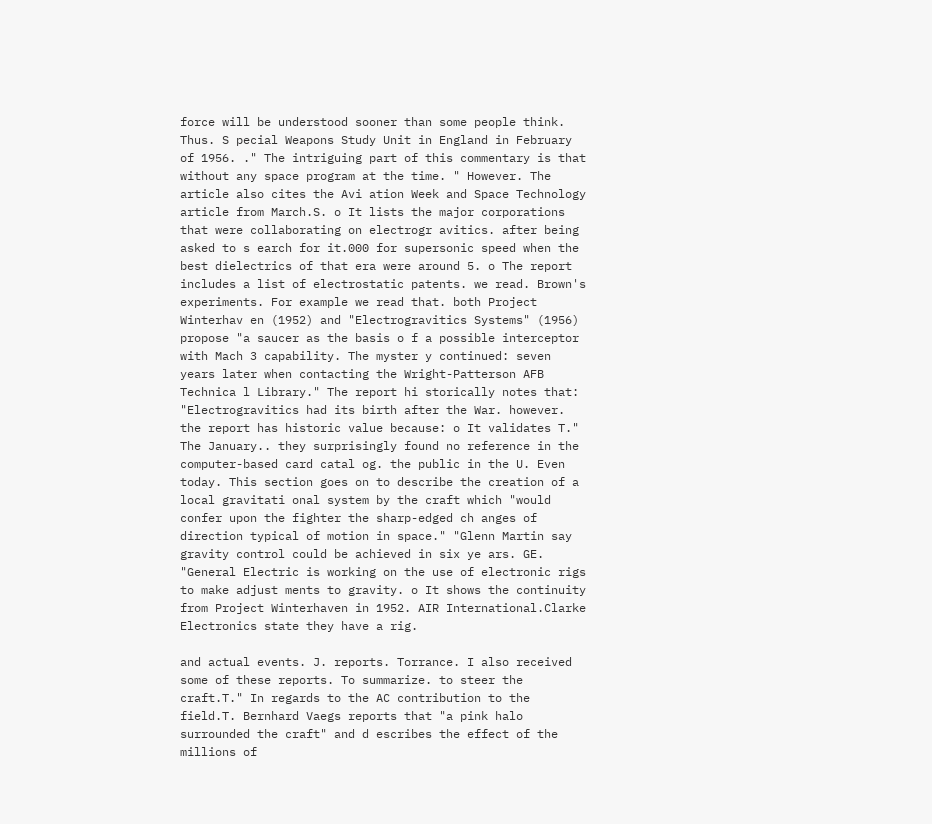force will be understood sooner than some people think. Thus. S pecial Weapons Study Unit in England in February of 1956. ." The intriguing part of this commentary is that without any space program at the time. " However. The article also cites the Avi ation Week and Space Technology article from March.S. o It lists the major corporations that were collaborating on electrogr avitics. after being asked to s earch for it.000 for supersonic speed when the best dielectrics of that era were around 5. o The report includes a list of electrostatic patents. we read. Brown's experiments. For example we read that. both Project Winterhav en (1952) and "Electrogravitics Systems" (1956) propose "a saucer as the basis o f a possible interceptor with Mach 3 capability. The myster y continued: seven years later when contacting the Wright-Patterson AFB Technica l Library." The report hi storically notes that: "Electrogravitics had its birth after the War. however. the report has historic value because: o It validates T." The January.. they surprisingly found no reference in the computer-based card catal og. the public in the U. Even today. This section goes on to describe the creation of a local gravitati onal system by the craft which "would confer upon the fighter the sharp-edged ch anges of direction typical of motion in space." "Glenn Martin say gravity control could be achieved in six ye ars. GE. "General Electric is working on the use of electronic rigs to make adjust ments to gravity. o It shows the continuity from Project Winterhaven in 1952. AIR International.Clarke Electronics state they have a rig.

and actual events. J. reports. Torrance. I also received some of these reports. To summarize. to steer the craft.T." In regards to the AC contribution to the field.T. Bernhard Vaegs reports that "a pink halo surrounded the craft" and d escribes the effect of the millions of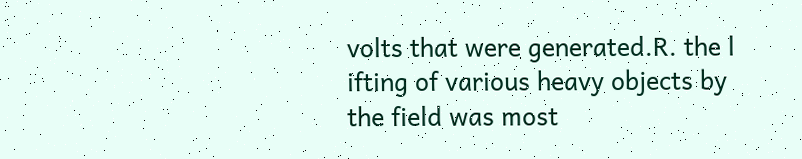volts that were generated.R. the l ifting of various heavy objects by the field was most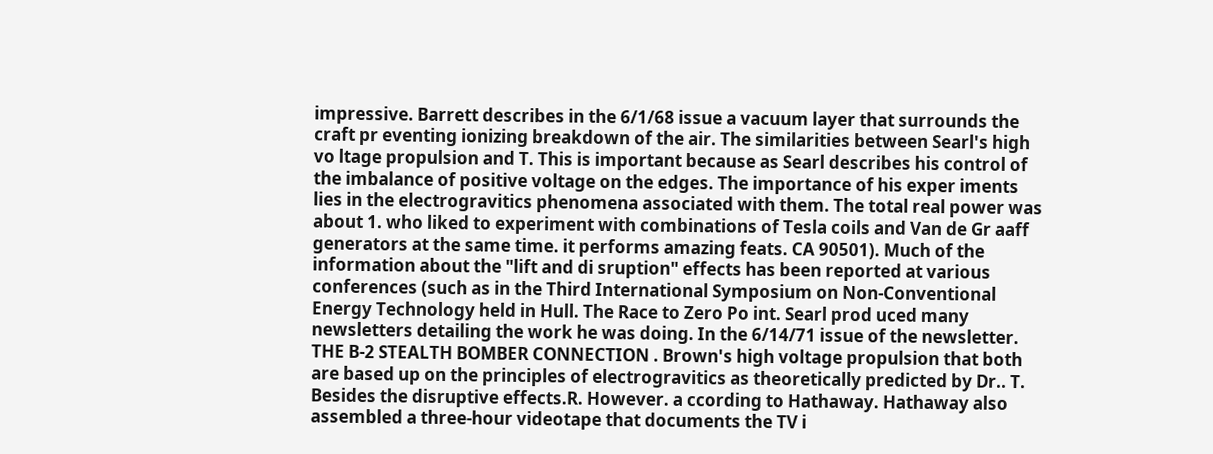impressive. Barrett describes in the 6/1/68 issue a vacuum layer that surrounds the craft pr eventing ionizing breakdown of the air. The similarities between Searl's high vo ltage propulsion and T. This is important because as Searl describes his control of the imbalance of positive voltage on the edges. The importance of his exper iments lies in the electrogravitics phenomena associated with them. The total real power was about 1. who liked to experiment with combinations of Tesla coils and Van de Gr aaff generators at the same time. it performs amazing feats. CA 90501). Much of the information about the "lift and di sruption" effects has been reported at various conferences (such as in the Third International Symposium on Non-Conventional Energy Technology held in Hull. The Race to Zero Po int. Searl prod uced many newsletters detailing the work he was doing. In the 6/14/71 issue of the newsletter. THE B-2 STEALTH BOMBER CONNECTION . Brown's high voltage propulsion that both are based up on the principles of electrogravitics as theoretically predicted by Dr.. T. Besides the disruptive effects.R. However. a ccording to Hathaway. Hathaway also assembled a three-hour videotape that documents the TV i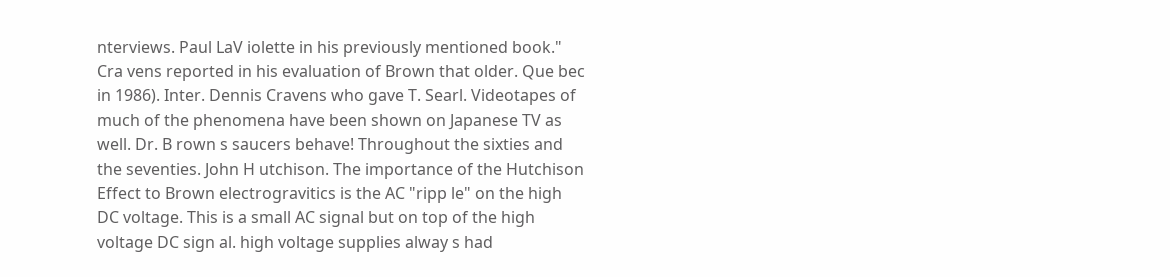nterviews. Paul LaV iolette in his previously mentioned book." Cra vens reported in his evaluation of Brown that older. Que bec in 1986). Inter. Dennis Cravens who gave T. Searl. Videotapes of much of the phenomena have been shown on Japanese TV as well. Dr. B rown s saucers behave! Throughout the sixties and the seventies. John H utchison. The importance of the Hutchison Effect to Brown electrogravitics is the AC "ripp le" on the high DC voltage. This is a small AC signal but on top of the high voltage DC sign al. high voltage supplies alway s had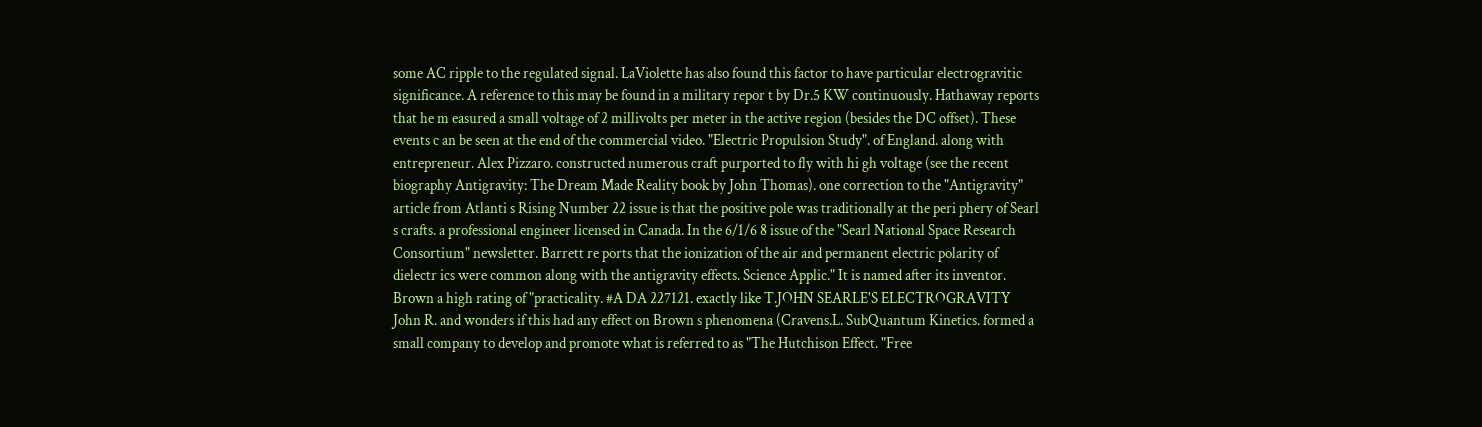some AC ripple to the regulated signal. LaViolette has also found this factor to have particular electrogravitic significance. A reference to this may be found in a military repor t by Dr.5 KW continuously. Hathaway reports that he m easured a small voltage of 2 millivolts per meter in the active region (besides the DC offset). These events c an be seen at the end of the commercial video. "Electric Propulsion Study". of England. along with entrepreneur. Alex Pizzaro. constructed numerous craft purported to fly with hi gh voltage (see the recent biography Antigravity: The Dream Made Reality book by John Thomas). one correction to the "Antigravity" article from Atlanti s Rising Number 22 issue is that the positive pole was traditionally at the peri phery of Searl s crafts. a professional engineer licensed in Canada. In the 6/1/6 8 issue of the "Searl National Space Research Consortium" newsletter. Barrett re ports that the ionization of the air and permanent electric polarity of dielectr ics were common along with the antigravity effects. Science Applic." It is named after its inventor. Brown a high rating of "practicality. #A DA 227121. exactly like T.JOHN SEARLE'S ELECTROGRAVITY John R. and wonders if this had any effect on Brown s phenomena (Cravens.L. SubQuantum Kinetics. formed a small company to develop and promote what is referred to as "The Hutchison Effect. "Free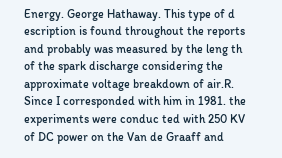Energy. George Hathaway. This type of d escription is found throughout the reports and probably was measured by the leng th of the spark discharge considering the approximate voltage breakdown of air.R. Since I corresponded with him in 1981. the experiments were conduc ted with 250 KV of DC power on the Van de Graaff and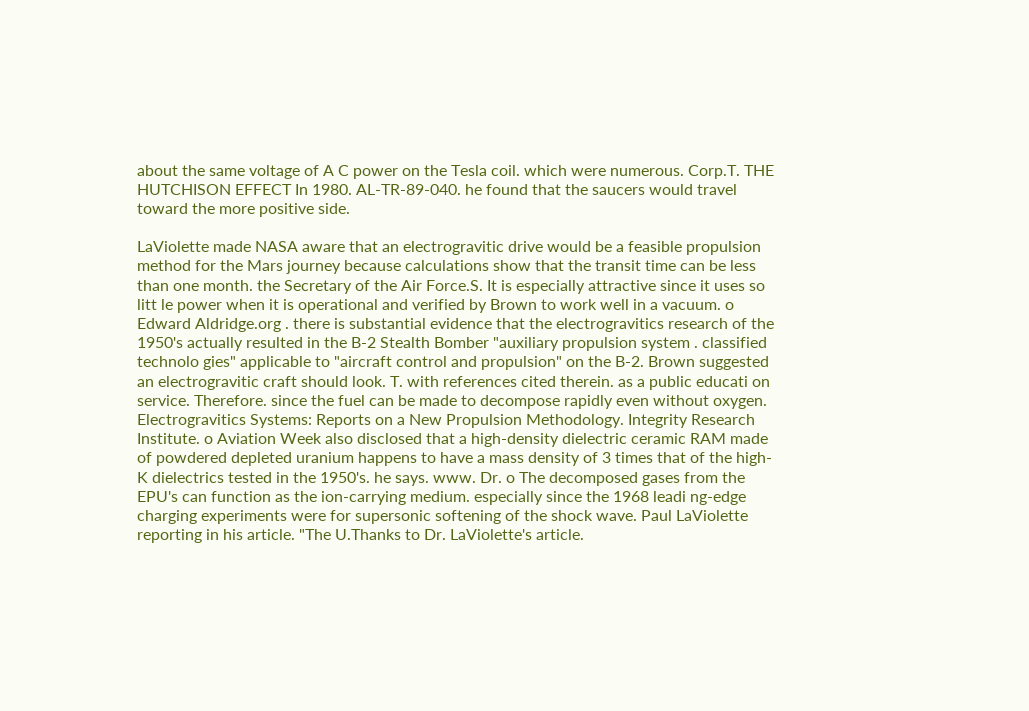about the same voltage of A C power on the Tesla coil. which were numerous. Corp.T. THE HUTCHISON EFFECT In 1980. AL-TR-89-040. he found that the saucers would travel toward the more positive side.

LaViolette made NASA aware that an electrogravitic drive would be a feasible propulsion method for the Mars journey because calculations show that the transit time can be less than one month. the Secretary of the Air Force.S. It is especially attractive since it uses so litt le power when it is operational and verified by Brown to work well in a vacuum. o Edward Aldridge.org . there is substantial evidence that the electrogravitics research of the 1950's actually resulted in the B-2 Stealth Bomber "auxiliary propulsion system . classified technolo gies" applicable to "aircraft control and propulsion" on the B-2. Brown suggested an electrogravitic craft should look. T. with references cited therein. as a public educati on service. Therefore. since the fuel can be made to decompose rapidly even without oxygen. Electrogravitics Systems: Reports on a New Propulsion Methodology. Integrity Research Institute. o Aviation Week also disclosed that a high-density dielectric ceramic RAM made of powdered depleted uranium happens to have a mass density of 3 times that of the high-K dielectrics tested in the 1950's. he says. www. Dr. o The decomposed gases from the EPU's can function as the ion-carrying medium. especially since the 1968 leadi ng-edge charging experiments were for supersonic softening of the shock wave. Paul LaViolette reporting in his article. "The U.Thanks to Dr. LaViolette's article.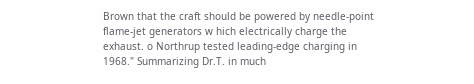Brown that the craft should be powered by needle-point flame-jet generators w hich electrically charge the exhaust. o Northrup tested leading-edge charging in 1968." Summarizing Dr.T. in much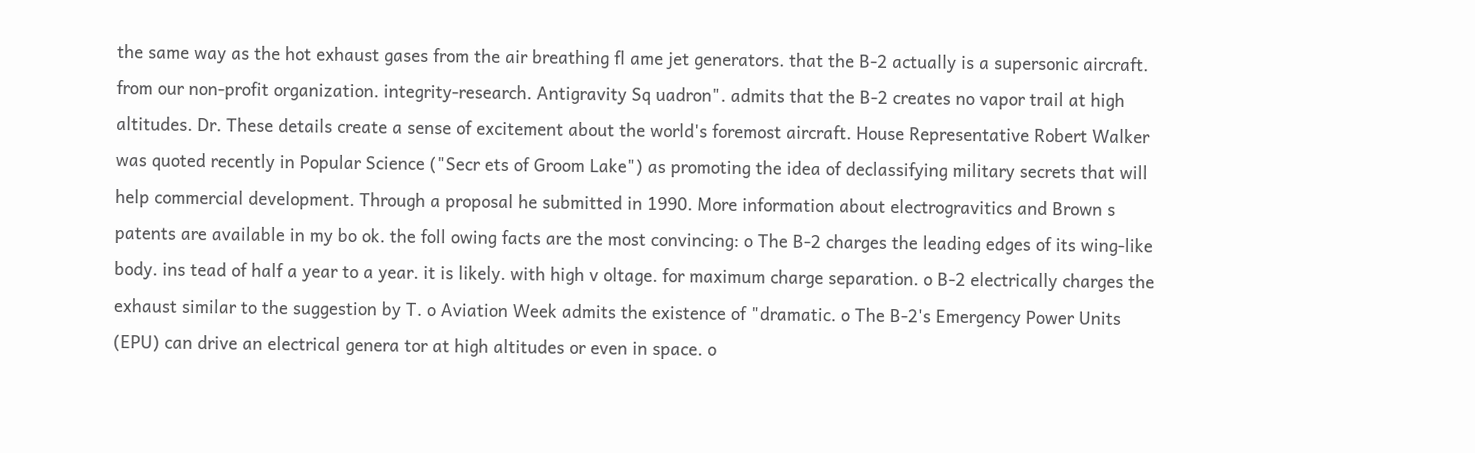the same way as the hot exhaust gases from the air breathing fl ame jet generators. that the B-2 actually is a supersonic aircraft. from our non-profit organization. integrity-research. Antigravity Sq uadron". admits that the B-2 creates no vapor trail at high altitudes. Dr. These details create a sense of excitement about the world's foremost aircraft. House Representative Robert Walker was quoted recently in Popular Science ("Secr ets of Groom Lake") as promoting the idea of declassifying military secrets that will help commercial development. Through a proposal he submitted in 1990. More information about electrogravitics and Brown s patents are available in my bo ok. the foll owing facts are the most convincing: o The B-2 charges the leading edges of its wing-like body. ins tead of half a year to a year. it is likely. with high v oltage. for maximum charge separation. o B-2 electrically charges the exhaust similar to the suggestion by T. o Aviation Week admits the existence of "dramatic. o The B-2's Emergency Power Units (EPU) can drive an electrical genera tor at high altitudes or even in space. o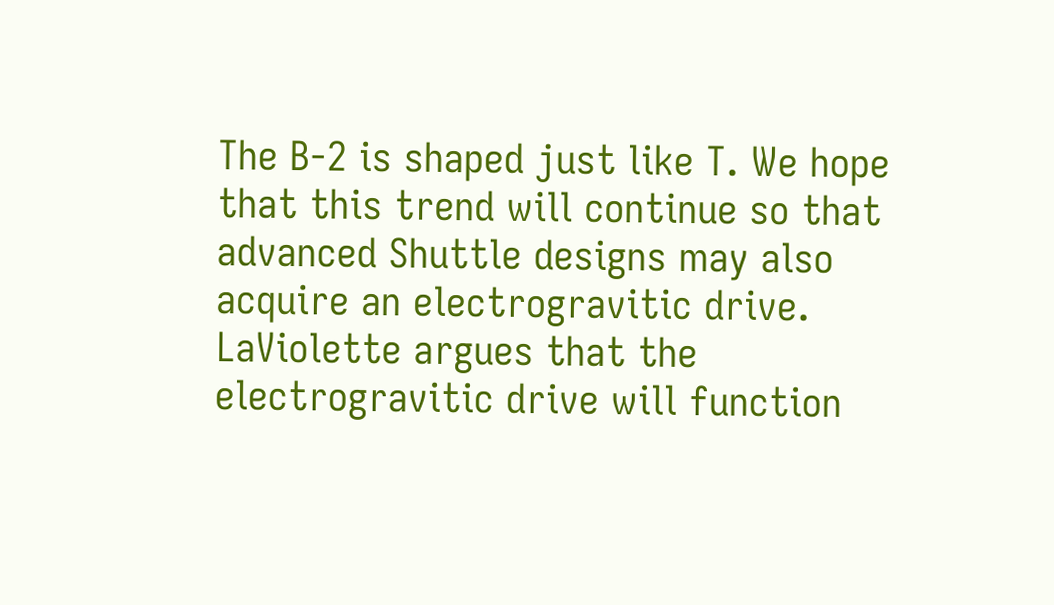The B-2 is shaped just like T. We hope that this trend will continue so that advanced Shuttle designs may also acquire an electrogravitic drive. LaViolette argues that the electrogravitic drive will function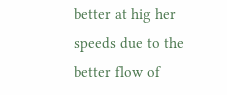better at hig her speeds due to the better flow of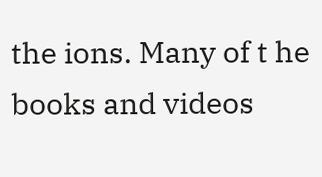the ions. Many of t he books and videos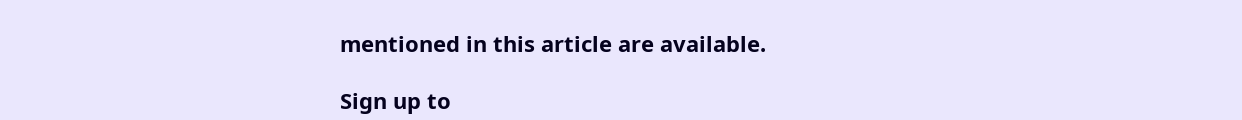mentioned in this article are available.

Sign up to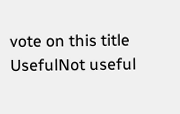vote on this title
UsefulNot useful